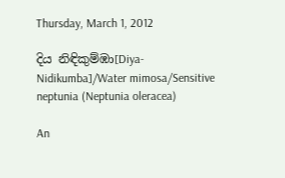Thursday, March 1, 2012

දිය නිඳිකුම්ඹා[Diya-Nidikumba]/Water mimosa/Sensitive neptunia (Neptunia oleracea)

An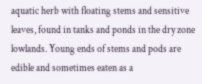aquatic herb with floating stems and sensitive leaves, found in tanks and ponds in the dry zone lowlands. Young ends of stems and pods are edible and sometimes eaten as a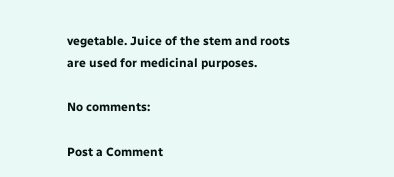vegetable. Juice of the stem and roots are used for medicinal purposes.

No comments:

Post a Comment